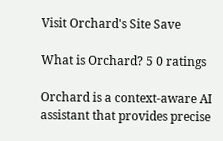Visit Orchard's Site Save

What is Orchard? 5 0 ratings

Orchard is a context-aware AI assistant that provides precise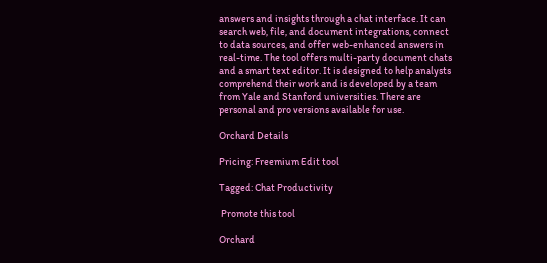answers and insights through a chat interface. It can search web, file, and document integrations, connect to data sources, and offer web-enhanced answers in real-time. The tool offers multi-party document chats and a smart text editor. It is designed to help analysts comprehend their work and is developed by a team from Yale and Stanford universities. There are personal and pro versions available for use.

Orchard Details

Pricing: Freemium Edit tool

Tagged: Chat Productivity

 Promote this tool

Orchard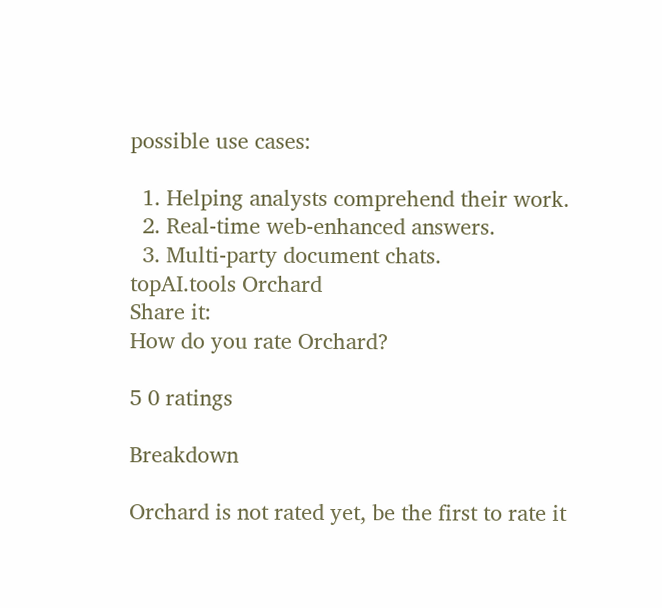possible use cases:

  1. Helping analysts comprehend their work.
  2. Real-time web-enhanced answers.
  3. Multi-party document chats.
topAI.tools Orchard
Share it:
How do you rate Orchard?

5 0 ratings

Breakdown

Orchard is not rated yet, be the first to rate it